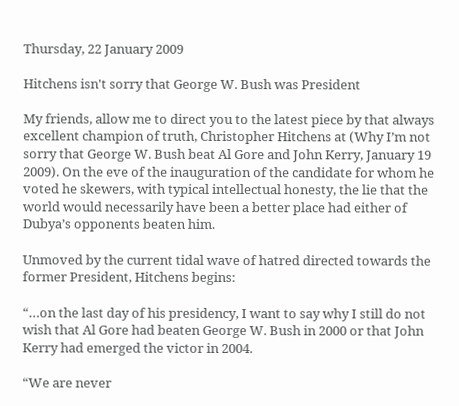Thursday, 22 January 2009

Hitchens isn't sorry that George W. Bush was President

My friends, allow me to direct you to the latest piece by that always excellent champion of truth, Christopher Hitchens at (Why I’m not sorry that George W. Bush beat Al Gore and John Kerry, January 19 2009). On the eve of the inauguration of the candidate for whom he voted he skewers, with typical intellectual honesty, the lie that the world would necessarily have been a better place had either of Dubya’s opponents beaten him.

Unmoved by the current tidal wave of hatred directed towards the former President, Hitchens begins:

“…on the last day of his presidency, I want to say why I still do not wish that Al Gore had beaten George W. Bush in 2000 or that John Kerry had emerged the victor in 2004.

“We are never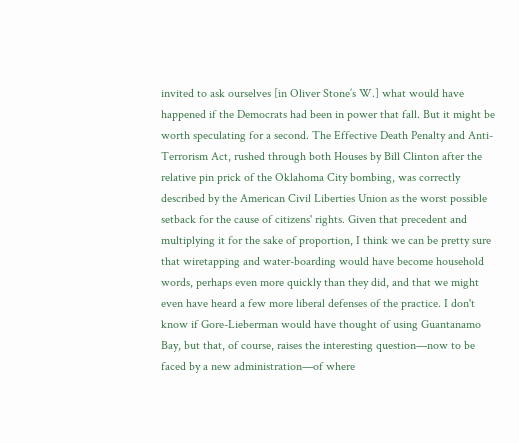invited to ask ourselves [in Oliver Stone’s W.] what would have happened if the Democrats had been in power that fall. But it might be worth speculating for a second. The Effective Death Penalty and Anti-Terrorism Act, rushed through both Houses by Bill Clinton after the relative pin prick of the Oklahoma City bombing, was correctly described by the American Civil Liberties Union as the worst possible setback for the cause of citizens' rights. Given that precedent and multiplying it for the sake of proportion, I think we can be pretty sure that wiretapping and water-boarding would have become household words, perhaps even more quickly than they did, and that we might even have heard a few more liberal defenses of the practice. I don't know if Gore-Lieberman would have thought of using Guantanamo Bay, but that, of course, raises the interesting question—now to be faced by a new administration—of where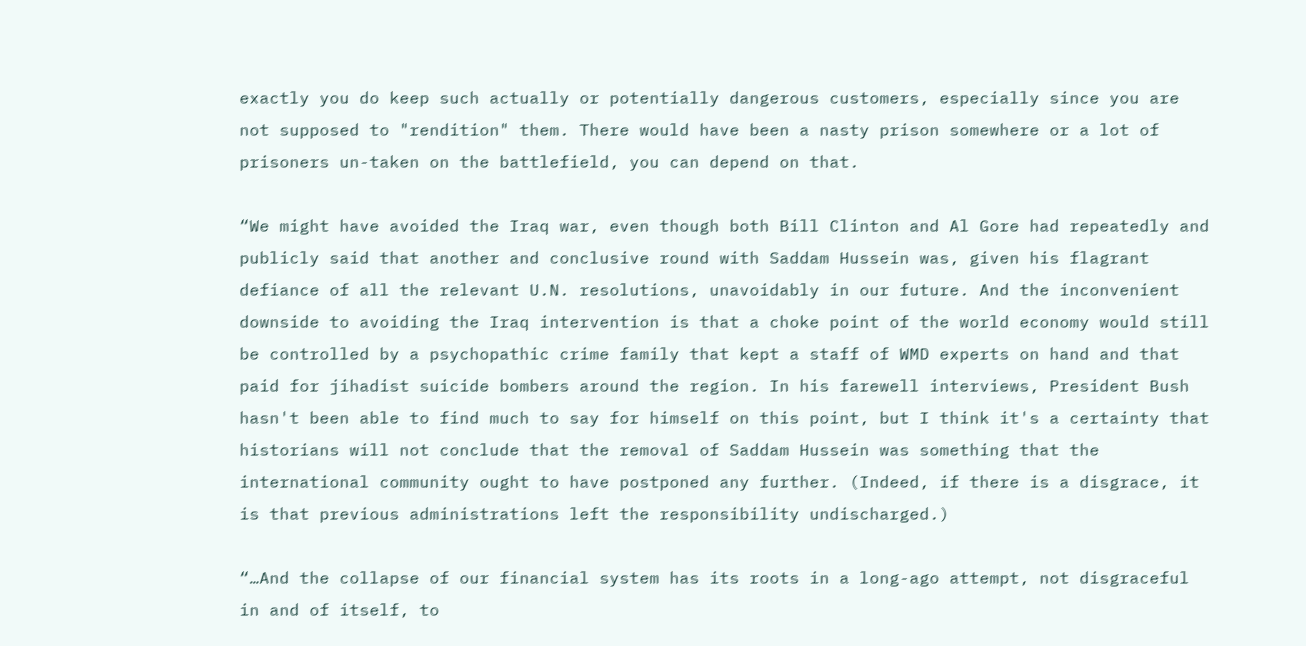exactly you do keep such actually or potentially dangerous customers, especially since you are not supposed to "rendition" them. There would have been a nasty prison somewhere or a lot of prisoners un-taken on the battlefield, you can depend on that.

“We might have avoided the Iraq war, even though both Bill Clinton and Al Gore had repeatedly and publicly said that another and conclusive round with Saddam Hussein was, given his flagrant defiance of all the relevant U.N. resolutions, unavoidably in our future. And the inconvenient downside to avoiding the Iraq intervention is that a choke point of the world economy would still be controlled by a psychopathic crime family that kept a staff of WMD experts on hand and that paid for jihadist suicide bombers around the region. In his farewell interviews, President Bush hasn't been able to find much to say for himself on this point, but I think it's a certainty that historians will not conclude that the removal of Saddam Hussein was something that the international community ought to have postponed any further. (Indeed, if there is a disgrace, it is that previous administrations left the responsibility undischarged.)

“…And the collapse of our financial system has its roots in a long-ago attempt, not disgraceful in and of itself, to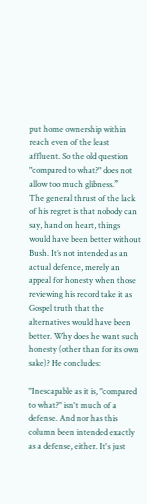put home ownership within reach even of the least affluent. So the old question "compared to what?" does not allow too much glibness.”
The general thrust of the lack of his regret is that nobody can say, hand on heart, things would have been better without Bush. It’s not intended as an actual defence, merely an appeal for honesty when those reviewing his record take it as Gospel truth that the alternatives would have been better. Why does he want such honesty (other than for its own sake)? He concludes:

"Inescapable as it is, "compared to what?" isn't much of a defense. And nor has this column been intended exactly as a defense, either. It's just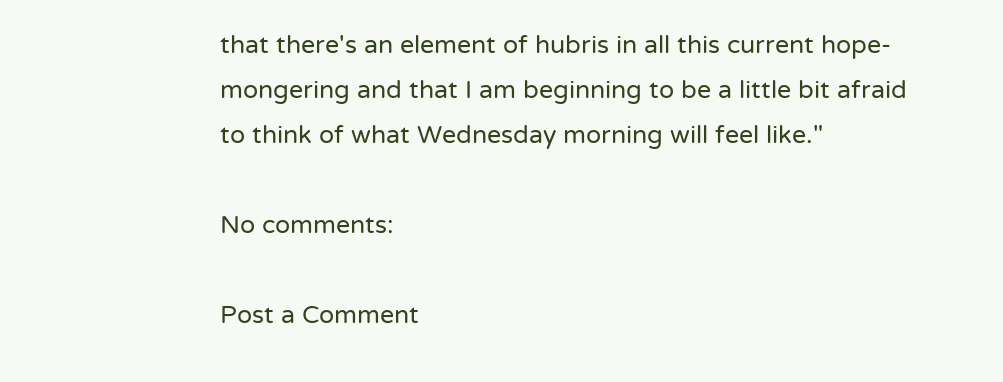that there's an element of hubris in all this current hope-mongering and that I am beginning to be a little bit afraid to think of what Wednesday morning will feel like."

No comments:

Post a Comment